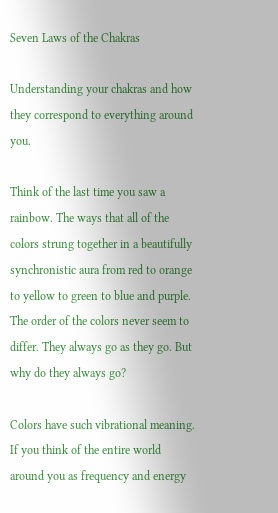Seven Laws of the Chakras

Understanding your chakras and how they correspond to everything around you.

Think of the last time you saw a rainbow. The ways that all of the colors strung together in a beautifully synchronistic aura from red to orange to yellow to green to blue and purple. The order of the colors never seem to differ. They always go as they go. But why do they always go?

Colors have such vibrational meaning. If you think of the entire world around you as frequency and energy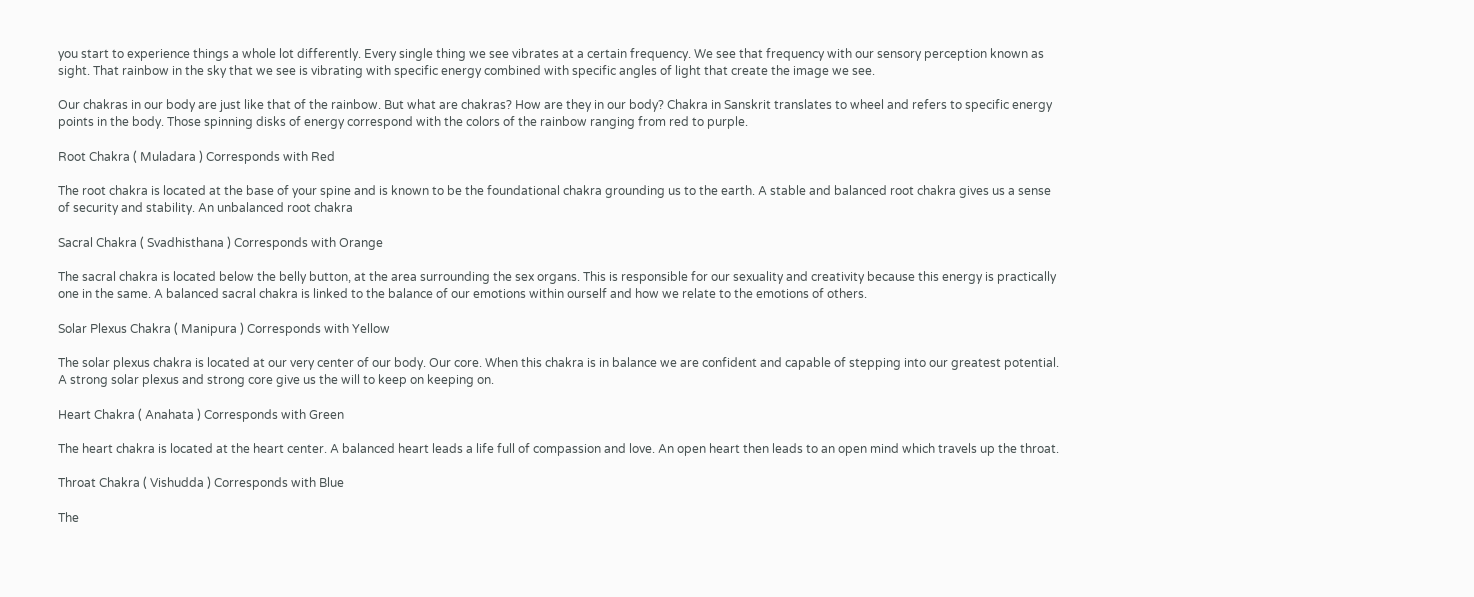you start to experience things a whole lot differently. Every single thing we see vibrates at a certain frequency. We see that frequency with our sensory perception known as sight. That rainbow in the sky that we see is vibrating with specific energy combined with specific angles of light that create the image we see.

Our chakras in our body are just like that of the rainbow. But what are chakras? How are they in our body? Chakra in Sanskrit translates to wheel and refers to specific energy points in the body. Those spinning disks of energy correspond with the colors of the rainbow ranging from red to purple.

Root Chakra ( Muladara ) Corresponds with Red

The root chakra is located at the base of your spine and is known to be the foundational chakra grounding us to the earth. A stable and balanced root chakra gives us a sense of security and stability. An unbalanced root chakra

Sacral Chakra ( Svadhisthana ) Corresponds with Orange

The sacral chakra is located below the belly button, at the area surrounding the sex organs. This is responsible for our sexuality and creativity because this energy is practically one in the same. A balanced sacral chakra is linked to the balance of our emotions within ourself and how we relate to the emotions of others.

Solar Plexus Chakra ( Manipura ) Corresponds with Yellow

The solar plexus chakra is located at our very center of our body. Our core. When this chakra is in balance we are confident and capable of stepping into our greatest potential. A strong solar plexus and strong core give us the will to keep on keeping on.

Heart Chakra ( Anahata ) Corresponds with Green

The heart chakra is located at the heart center. A balanced heart leads a life full of compassion and love. An open heart then leads to an open mind which travels up the throat.

Throat Chakra ( Vishudda ) Corresponds with Blue

The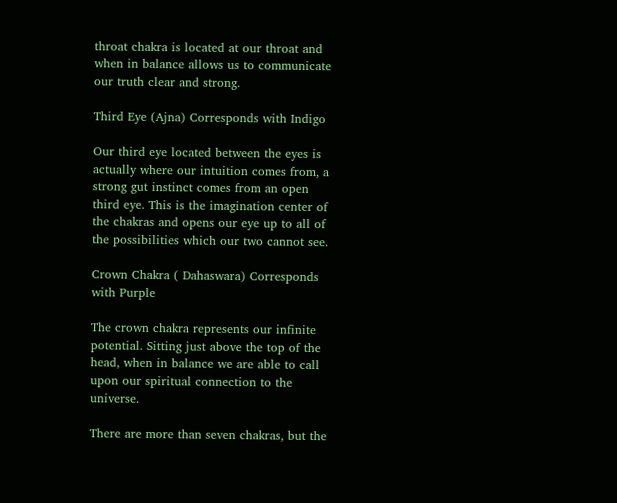throat chakra is located at our throat and when in balance allows us to communicate our truth clear and strong.

Third Eye (Ajna) Corresponds with Indigo

Our third eye located between the eyes is actually where our intuition comes from, a strong gut instinct comes from an open third eye. This is the imagination center of the chakras and opens our eye up to all of the possibilities which our two cannot see.

Crown Chakra ( Dahaswara) Corresponds with Purple

The crown chakra represents our infinite potential. Sitting just above the top of the head, when in balance we are able to call upon our spiritual connection to the universe.

There are more than seven chakras, but the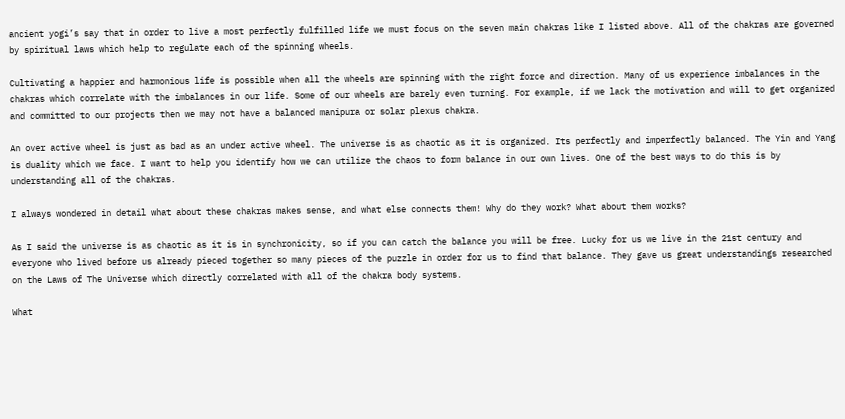ancient yogi’s say that in order to live a most perfectly fulfilled life we must focus on the seven main chakras like I listed above. All of the chakras are governed by spiritual laws which help to regulate each of the spinning wheels.

Cultivating a happier and harmonious life is possible when all the wheels are spinning with the right force and direction. Many of us experience imbalances in the chakras which correlate with the imbalances in our life. Some of our wheels are barely even turning. For example, if we lack the motivation and will to get organized and committed to our projects then we may not have a balanced manipura or solar plexus chakra.

An over active wheel is just as bad as an under active wheel. The universe is as chaotic as it is organized. Its perfectly and imperfectly balanced. The Yin and Yang is duality which we face. I want to help you identify how we can utilize the chaos to form balance in our own lives. One of the best ways to do this is by understanding all of the chakras.

I always wondered in detail what about these chakras makes sense, and what else connects them! Why do they work? What about them works?

As I said the universe is as chaotic as it is in synchronicity, so if you can catch the balance you will be free. Lucky for us we live in the 21st century and everyone who lived before us already pieced together so many pieces of the puzzle in order for us to find that balance. They gave us great understandings researched on the Laws of The Universe which directly correlated with all of the chakra body systems.

What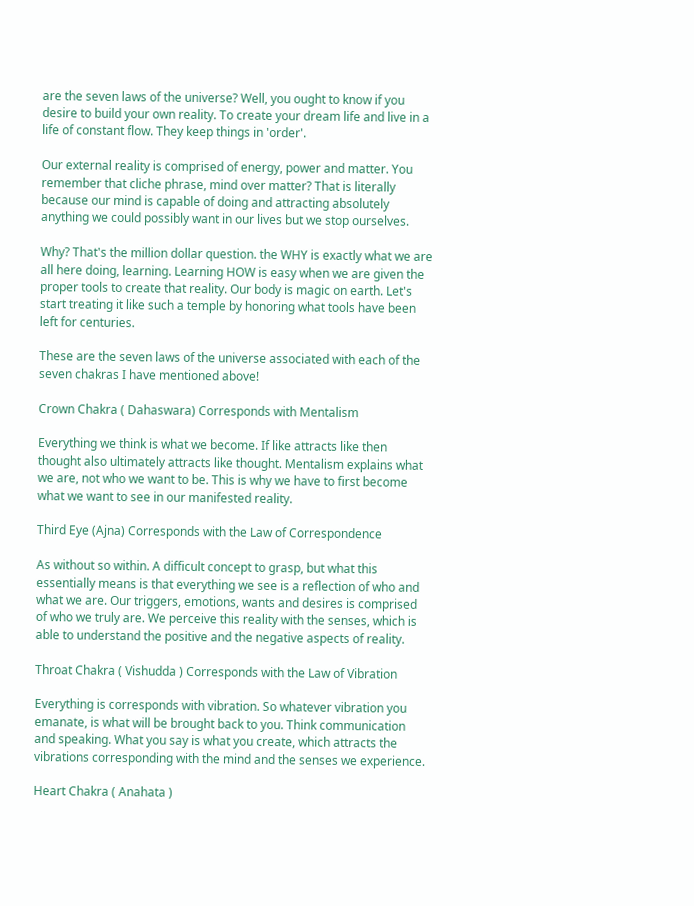are the seven laws of the universe? Well, you ought to know if you desire to build your own reality. To create your dream life and live in a life of constant flow. They keep things in 'order'.

Our external reality is comprised of energy, power and matter. You remember that cliche phrase, mind over matter? That is literally because our mind is capable of doing and attracting absolutely anything we could possibly want in our lives but we stop ourselves.

Why? That's the million dollar question. the WHY is exactly what we are all here doing, learning. Learning HOW is easy when we are given the proper tools to create that reality. Our body is magic on earth. Let's start treating it like such a temple by honoring what tools have been left for centuries.

These are the seven laws of the universe associated with each of the seven chakras I have mentioned above!

Crown Chakra ( Dahaswara) Corresponds with Mentalism

Everything we think is what we become. If like attracts like then thought also ultimately attracts like thought. Mentalism explains what we are, not who we want to be. This is why we have to first become what we want to see in our manifested reality.

Third Eye (Ajna) Corresponds with the Law of Correspondence

As without so within. A difficult concept to grasp, but what this essentially means is that everything we see is a reflection of who and what we are. Our triggers, emotions, wants and desires is comprised of who we truly are. We perceive this reality with the senses, which is able to understand the positive and the negative aspects of reality.

Throat Chakra ( Vishudda ) Corresponds with the Law of Vibration

Everything is corresponds with vibration. So whatever vibration you emanate, is what will be brought back to you. Think communication and speaking. What you say is what you create, which attracts the vibrations corresponding with the mind and the senses we experience.

Heart Chakra ( Anahata )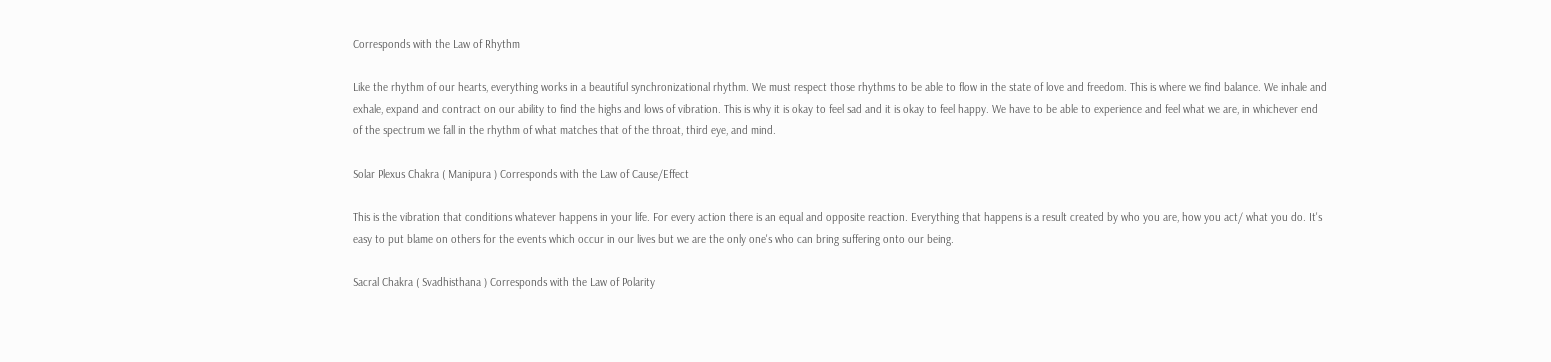Corresponds with the Law of Rhythm

Like the rhythm of our hearts, everything works in a beautiful synchronizational rhythm. We must respect those rhythms to be able to flow in the state of love and freedom. This is where we find balance. We inhale and exhale, expand and contract on our ability to find the highs and lows of vibration. This is why it is okay to feel sad and it is okay to feel happy. We have to be able to experience and feel what we are, in whichever end of the spectrum we fall in the rhythm of what matches that of the throat, third eye, and mind.

Solar Plexus Chakra ( Manipura ) Corresponds with the Law of Cause/Effect

This is the vibration that conditions whatever happens in your life. For every action there is an equal and opposite reaction. Everything that happens is a result created by who you are, how you act/ what you do. It's easy to put blame on others for the events which occur in our lives but we are the only one's who can bring suffering onto our being.

Sacral Chakra ( Svadhisthana ) Corresponds with the Law of Polarity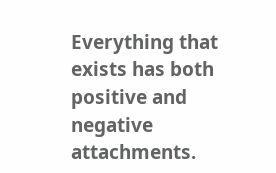Everything that exists has both positive and negative attachments.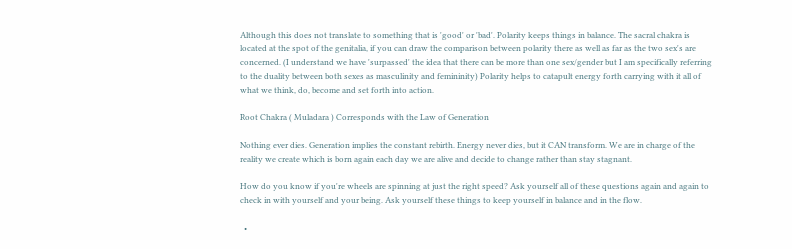Although this does not translate to something that is 'good' or 'bad'. Polarity keeps things in balance. The sacral chakra is located at the spot of the genitalia, if you can draw the comparison between polarity there as well as far as the two sex's are concerned. (I understand we have 'surpassed' the idea that there can be more than one sex/gender but I am specifically referring to the duality between both sexes as masculinity and femininity) Polarity helps to catapult energy forth carrying with it all of what we think, do, become and set forth into action.

Root Chakra ( Muladara ) Corresponds with the Law of Generation

Nothing ever dies. Generation implies the constant rebirth. Energy never dies, but it CAN transform. We are in charge of the reality we create which is born again each day we are alive and decide to change rather than stay stagnant.

How do you know if you're wheels are spinning at just the right speed? Ask yourself all of these questions again and again to check in with yourself and your being. Ask yourself these things to keep yourself in balance and in the flow.

  •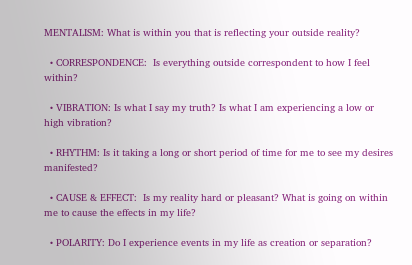MENTALISM: What is within you that is reflecting your outside reality?

  • CORRESPONDENCE:  Is everything outside correspondent to how I feel within?

  • VIBRATION: Is what I say my truth? Is what I am experiencing a low or high vibration?

  • RHYTHM: Is it taking a long or short period of time for me to see my desires manifested?

  • CAUSE & EFFECT:  Is my reality hard or pleasant? What is going on within me to cause the effects in my life?

  • POLARITY: Do I experience events in my life as creation or separation?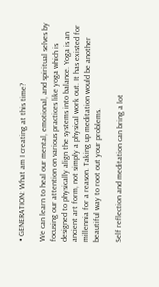• GENERATION: What am I creating at this time?

We can learn to heal our mental, emotional, and spiritual selves by focusing our attention on various practices like yoga which is designed to physically align the systems into balance. Yoga is an ancient art form, not simply a physical work out. It has existed for millennia for a reason. Taking up meditation would be another beautiful way to root out your problems.

Self reflection and meditation can bring a lot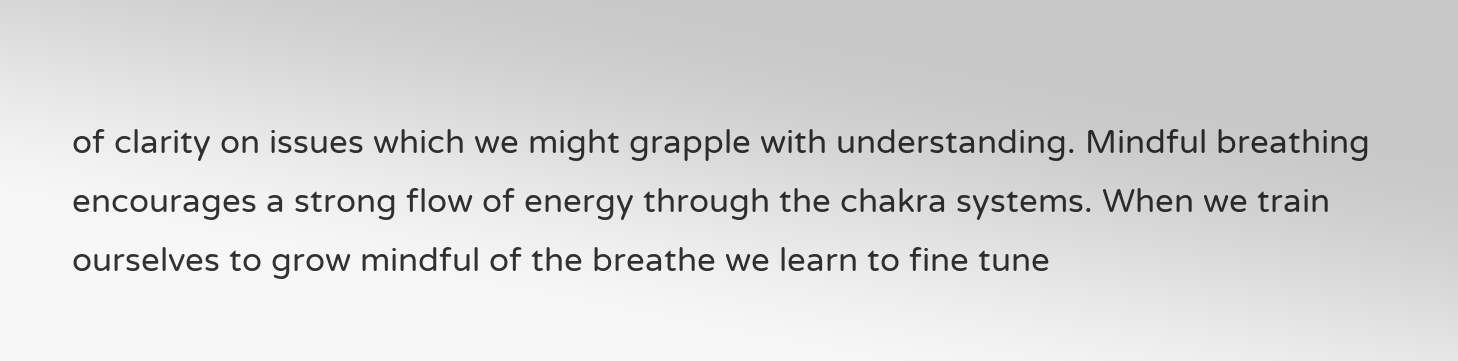of clarity on issues which we might grapple with understanding. Mindful breathing encourages a strong flow of energy through the chakra systems. When we train ourselves to grow mindful of the breathe we learn to fine tune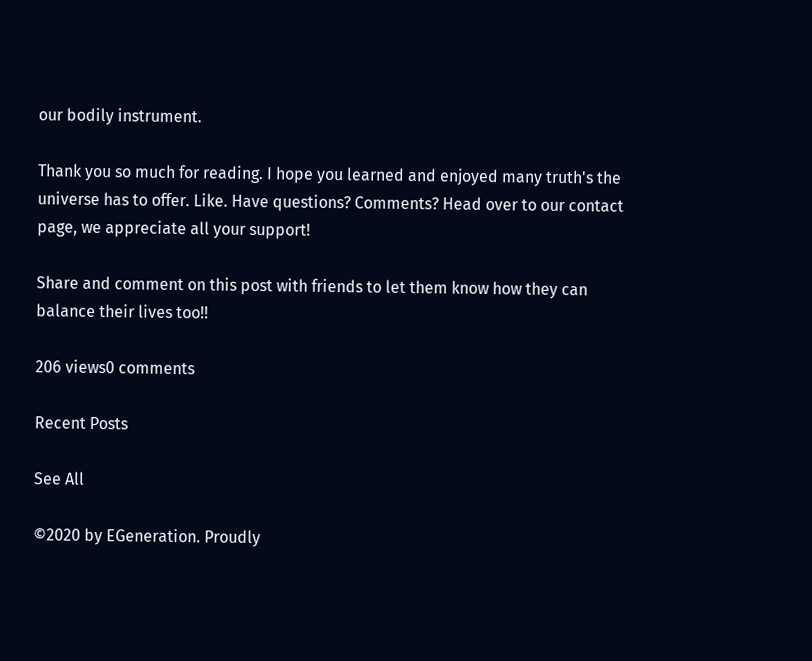our bodily instrument.

Thank you so much for reading. I hope you learned and enjoyed many truth's the universe has to offer. Like. Have questions? Comments? Head over to our contact page, we appreciate all your support!

Share and comment on this post with friends to let them know how they can balance their lives too!!

206 views0 comments

Recent Posts

See All

©2020 by EGeneration. Proudly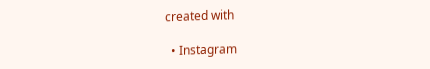created with

  • Instagram